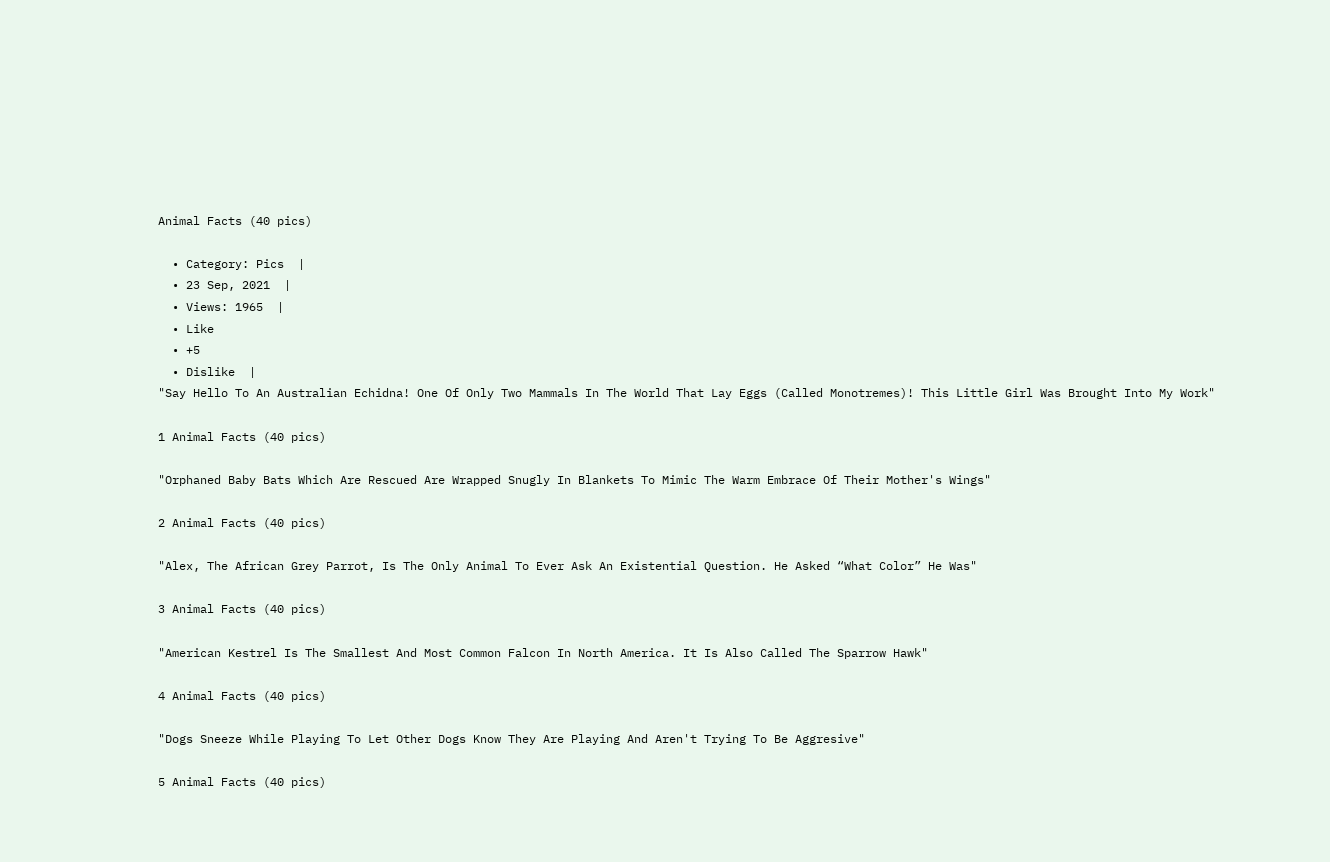Animal Facts (40 pics)

  • Category: Pics  |
  • 23 Sep, 2021  |
  • Views: 1965  |
  • Like
  • +5
  • Dislike  |
"Say Hello To An Australian Echidna! One Of Only Two Mammals In The World That Lay Eggs (Called Monotremes)! This Little Girl Was Brought Into My Work"

1 Animal Facts (40 pics)

"Orphaned Baby Bats Which Are Rescued Are Wrapped Snugly In Blankets To Mimic The Warm Embrace Of Their Mother's Wings"

2 Animal Facts (40 pics)

"Alex, The African Grey Parrot, Is The Only Animal To Ever Ask An Existential Question. He Asked “What Color” He Was"

3 Animal Facts (40 pics)

"American Kestrel Is The Smallest And Most Common Falcon In North America. It Is Also Called The Sparrow Hawk"

4 Animal Facts (40 pics)

"Dogs Sneeze While Playing To Let Other Dogs Know They Are Playing And Aren't Trying To Be Aggresive"

5 Animal Facts (40 pics)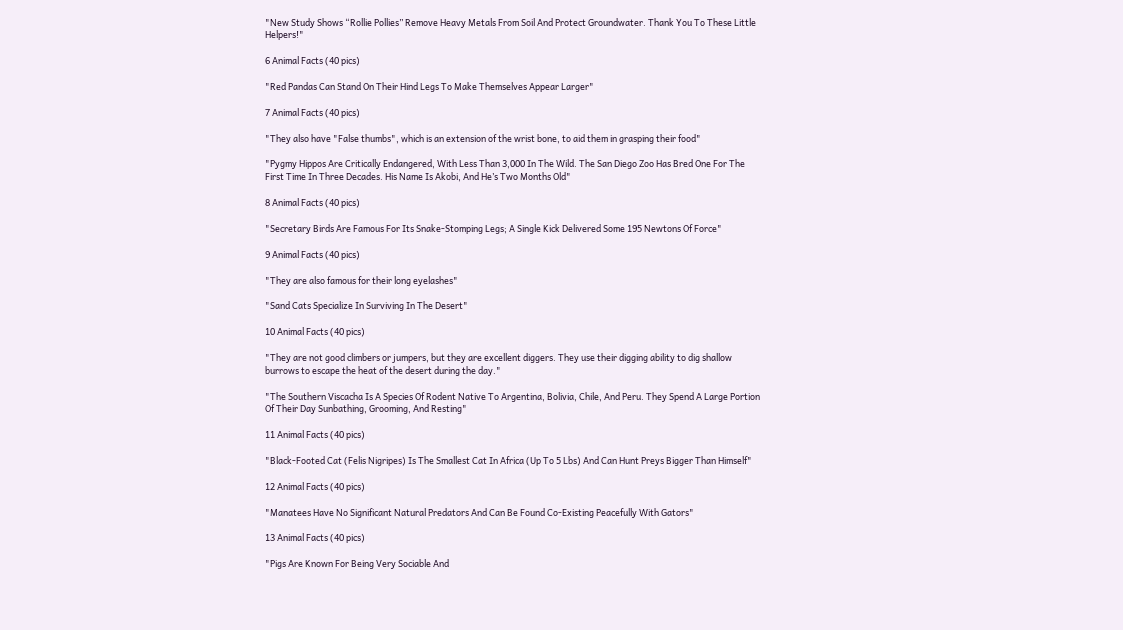"New Study Shows “Rollie Pollies” Remove Heavy Metals From Soil And Protect Groundwater. Thank You To These Little Helpers!"

6 Animal Facts (40 pics)

"Red Pandas Can Stand On Their Hind Legs To Make Themselves Appear Larger"

7 Animal Facts (40 pics)

"They also have "False thumbs", which is an extension of the wrist bone, to aid them in grasping their food"

"Pygmy Hippos Are Critically Endangered, With Less Than 3,000 In The Wild. The San Diego Zoo Has Bred One For The First Time In Three Decades. His Name Is Akobi, And He’s Two Months Old"

8 Animal Facts (40 pics)

"Secretary Birds Are Famous For Its Snake-Stomping Legs; A Single Kick Delivered Some 195 Newtons Of Force"

9 Animal Facts (40 pics)

"They are also famous for their long eyelashes"

"Sand Cats Specialize In Surviving In The Desert"

10 Animal Facts (40 pics)

"They are not good climbers or jumpers, but they are excellent diggers. They use their digging ability to dig shallow burrows to escape the heat of the desert during the day."

"The Southern Viscacha Is A Species Of Rodent Native To Argentina, Bolivia, Chile, And Peru. They Spend A Large Portion Of Their Day Sunbathing, Grooming, And Resting"

11 Animal Facts (40 pics)

"Black-Footed Cat (Felis Nigripes) Is The Smallest Cat In Africa (Up To 5 Lbs) And Can Hunt Preys Bigger Than Himself"

12 Animal Facts (40 pics)

"Manatees Have No Significant Natural Predators And Can Be Found Co-Existing Peacefully With Gators"

13 Animal Facts (40 pics)

"Pigs Are Known For Being Very Sociable And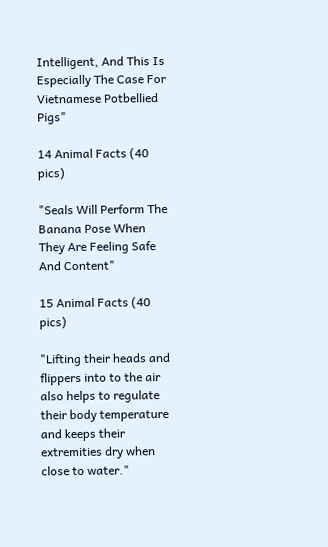Intelligent, And This Is Especially The Case For Vietnamese Potbellied Pigs"

14 Animal Facts (40 pics)

"Seals Will Perform The Banana Pose When They Are Feeling Safe And Content"

15 Animal Facts (40 pics)

"Lifting their heads and flippers into to the air also helps to regulate their body temperature and keeps their extremities dry when close to water."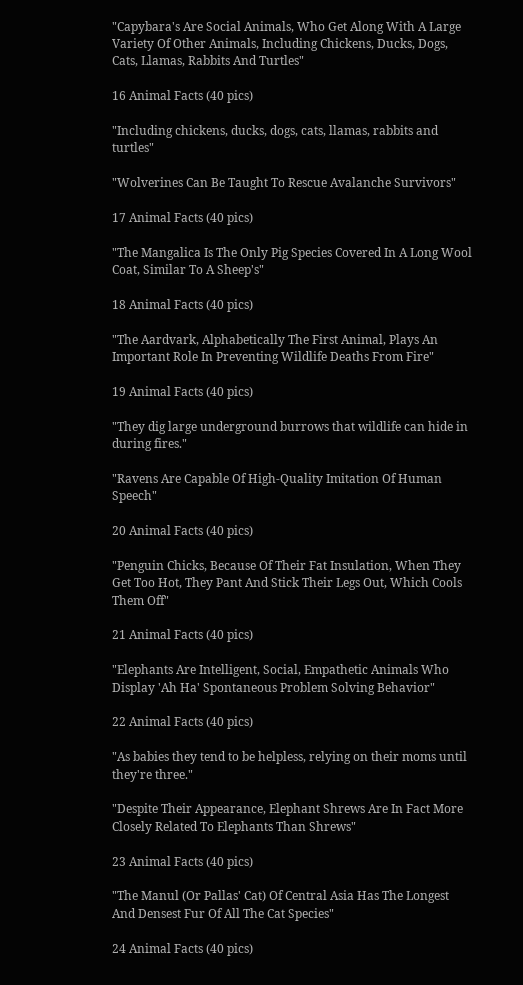"Capybara's Are Social Animals, Who Get Along With A Large Variety Of Other Animals, Including Chickens, Ducks, Dogs, Cats, Llamas, Rabbits And Turtles"

16 Animal Facts (40 pics)

"Including chickens, ducks, dogs, cats, llamas, rabbits and turtles"

"Wolverines Can Be Taught To Rescue Avalanche Survivors"

17 Animal Facts (40 pics)

"The Mangalica Is The Only Pig Species Covered In A Long Wool Coat, Similar To A Sheep's"

18 Animal Facts (40 pics)

"The Aardvark, Alphabetically The First Animal, Plays An Important Role In Preventing Wildlife Deaths From Fire"

19 Animal Facts (40 pics)

"They dig large underground burrows that wildlife can hide in during fires."

"Ravens Are Capable Of High-Quality Imitation Of Human Speech"

20 Animal Facts (40 pics)

"Penguin Chicks, Because Of Their Fat Insulation, When They Get Too Hot, They Pant And Stick Their Legs Out, Which Cools Them Off"

21 Animal Facts (40 pics)

"Elephants Are Intelligent, Social, Empathetic Animals Who Display 'Ah Ha' Spontaneous Problem Solving Behavior"

22 Animal Facts (40 pics)

"As babies they tend to be helpless, relying on their moms until they're three."

"Despite Their Appearance, Elephant Shrews Are In Fact More Closely Related To Elephants Than Shrews"

23 Animal Facts (40 pics)

"The Manul (Or Pallas' Cat) Of Central Asia Has The Longest And Densest Fur Of All The Cat Species"

24 Animal Facts (40 pics)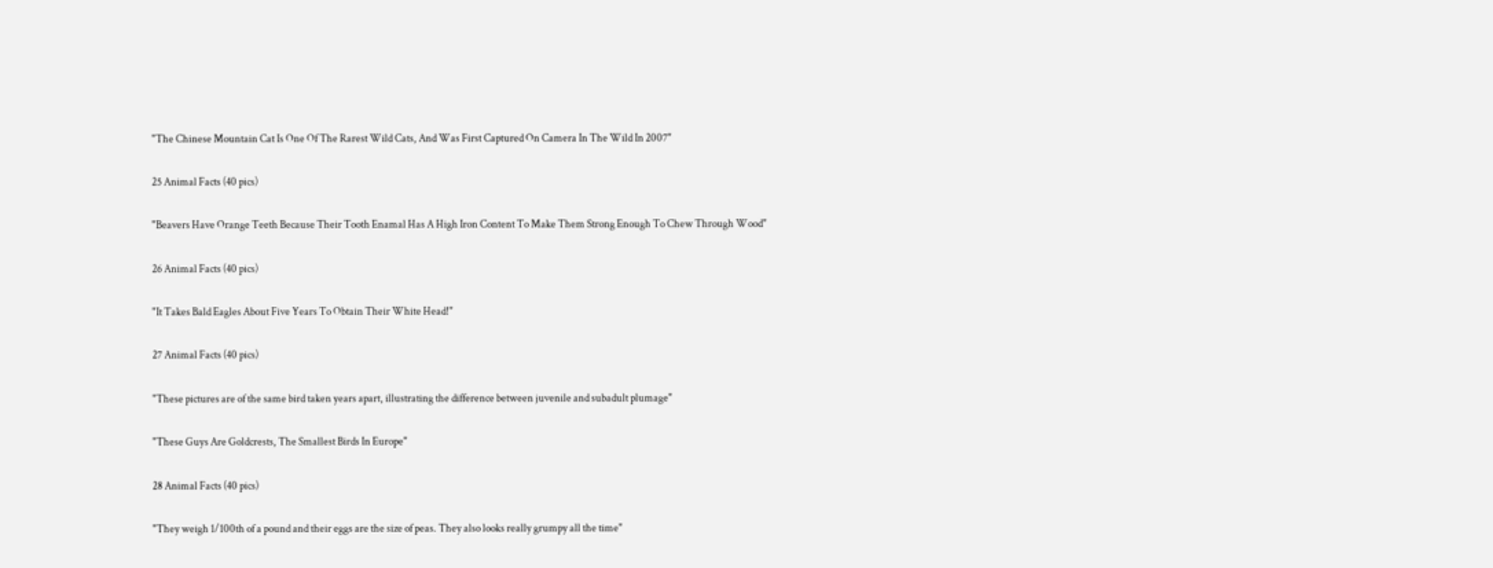"The Chinese Mountain Cat Is One Of The Rarest Wild Cats, And Was First Captured On Camera In The Wild In 2007"

25 Animal Facts (40 pics)

"Beavers Have Orange Teeth Because Their Tooth Enamal Has A High Iron Content To Make Them Strong Enough To Chew Through Wood"

26 Animal Facts (40 pics)

"It Takes Bald Eagles About Five Years To Obtain Their White Head!"

27 Animal Facts (40 pics)

"These pictures are of the same bird taken years apart, illustrating the difference between juvenile and subadult plumage"

"These Guys Are Goldcrests, The Smallest Birds In Europe"

28 Animal Facts (40 pics)

"They weigh 1/100th of a pound and their eggs are the size of peas. They also looks really grumpy all the time"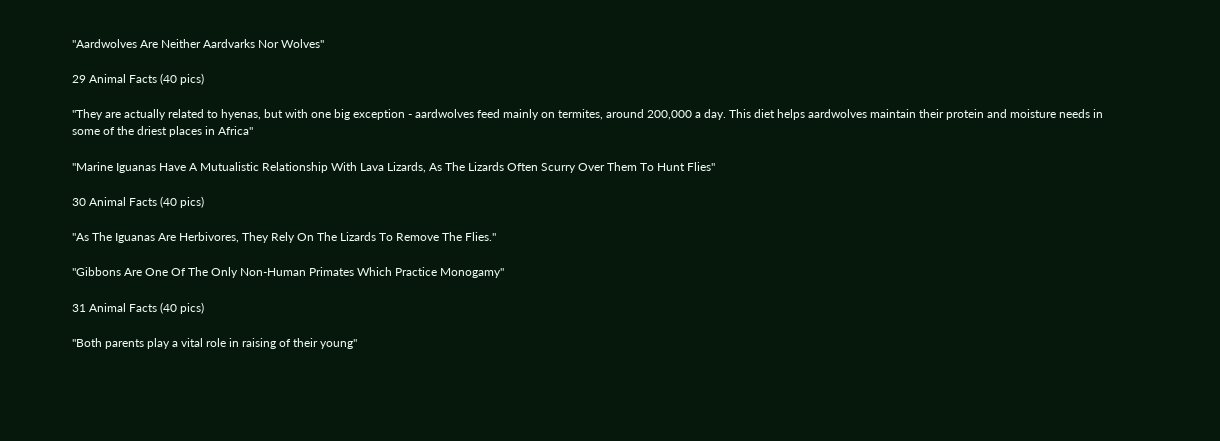"Aardwolves Are Neither Aardvarks Nor Wolves"

29 Animal Facts (40 pics)

"They are actually related to hyenas, but with one big exception - aardwolves feed mainly on termites, around 200,000 a day. This diet helps aardwolves maintain their protein and moisture needs in some of the driest places in Africa"

"Marine Iguanas Have A Mutualistic Relationship With Lava Lizards, As The Lizards Often Scurry Over Them To Hunt Flies"

30 Animal Facts (40 pics)

"As The Iguanas Are Herbivores, They Rely On The Lizards To Remove The Flies."

"Gibbons Are One Of The Only Non-Human Primates Which Practice Monogamy"

31 Animal Facts (40 pics)

"Both parents play a vital role in raising of their young"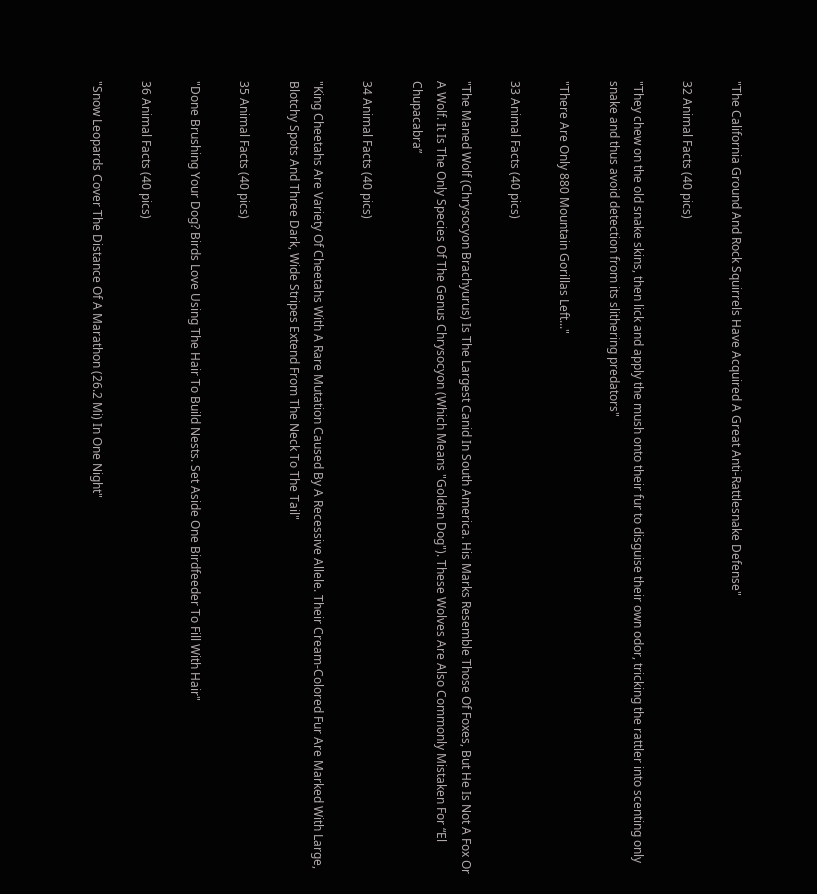"The California Ground And Rock Squirrels Have Acquired A Great Anti-Rattlesnake Defense"

32 Animal Facts (40 pics)

"They chew on the old snake skins, then lick and apply the mush onto their fur to disguise their own odor, tricking the rattler into scenting only snake and thus avoid detection from its slithering predators"

"There Are Only 880 Mountain Gorillas Left..."

33 Animal Facts (40 pics)

"The Maned Wolf (Chrysocyon Brachyurus) Is The Largest Canid In South America. His Marks Resemble Those Of Foxes, But He Is Not A Fox Or A Wolf. It Is The Only Species Of The Genus Chrysocyon (Which Means "Golden Dog"). These Wolves Are Also Commonly Mistaken For “El Chupacabra”

34 Animal Facts (40 pics)

"King Cheetahs Are Variety Of Cheetahs With A Rare Mutation Caused By A Recessive Allele. Their Cream-Colored Fur Are Marked With Large, Blotchy Spots And Three Dark, Wide Stripes Extend From The Neck To The Tail"

35 Animal Facts (40 pics)

"Done Brushing Your Dog? Birds Love Using The Hair To Build Nests. Set Aside One Birdfeeder To Fill With Hair"

36 Animal Facts (40 pics)

"Snow Leopards Cover The Distance Of A Marathon (26.2 Mi) In One Night"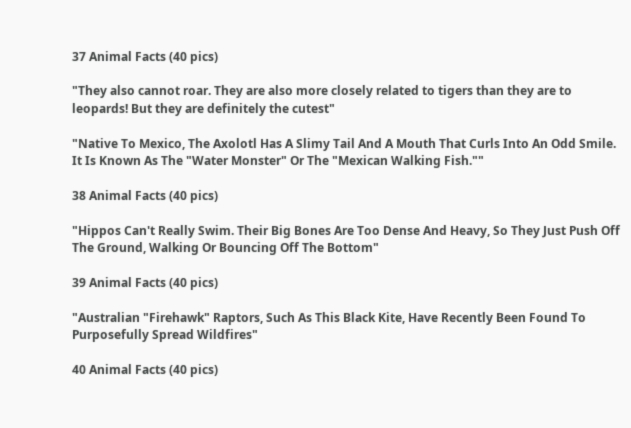37 Animal Facts (40 pics)

"They also cannot roar. They are also more closely related to tigers than they are to leopards! But they are definitely the cutest"

"Native To Mexico, The Axolotl Has A Slimy Tail And A Mouth That Curls Into An Odd Smile. It Is Known As The "Water Monster" Or The "Mexican Walking Fish.""

38 Animal Facts (40 pics)

"Hippos Can't Really Swim. Their Big Bones Are Too Dense And Heavy, So They Just Push Off The Ground, Walking Or Bouncing Off The Bottom"

39 Animal Facts (40 pics)

"Australian "Firehawk" Raptors, Such As This Black Kite, Have Recently Been Found To Purposefully Spread Wildfires"

40 Animal Facts (40 pics)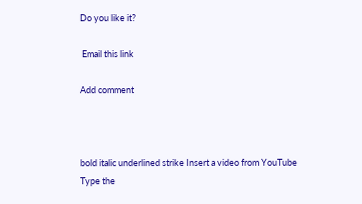Do you like it?

 Email this link

Add comment



bold italic underlined strike Insert a video from YouTube
Type the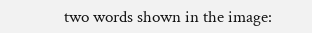two words shown in the image: